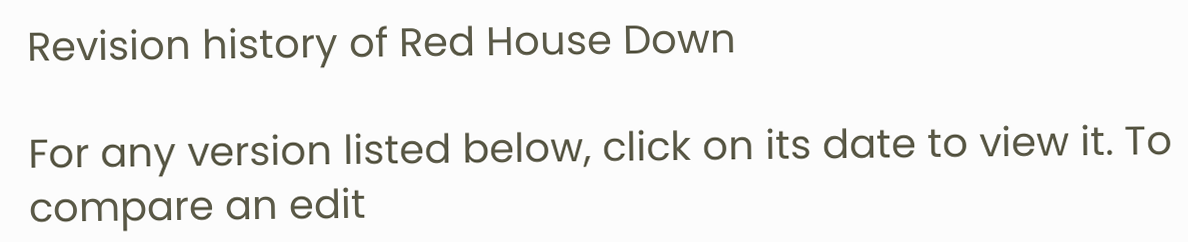Revision history of Red House Down

For any version listed below, click on its date to view it. To compare an edit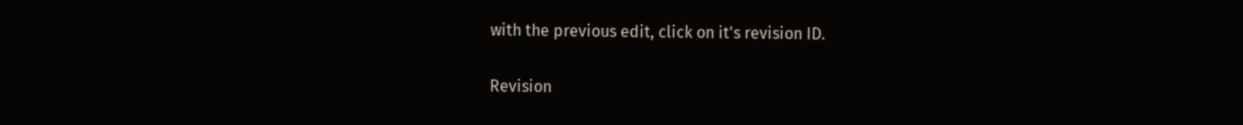with the previous edit, click on it's revision ID.

Revision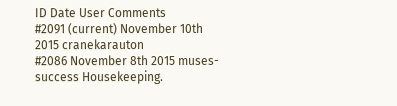ID Date User Comments
#2091 (current) November 10th 2015 cranekarauton
#2086 November 8th 2015 muses-success Housekeeping.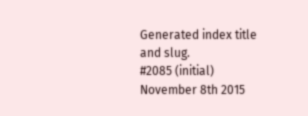Generated index title and slug.
#2085 (initial) November 8th 2015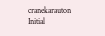cranekarauton Initial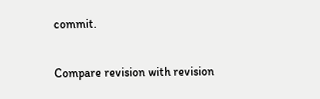commit.

Compare revision with revision